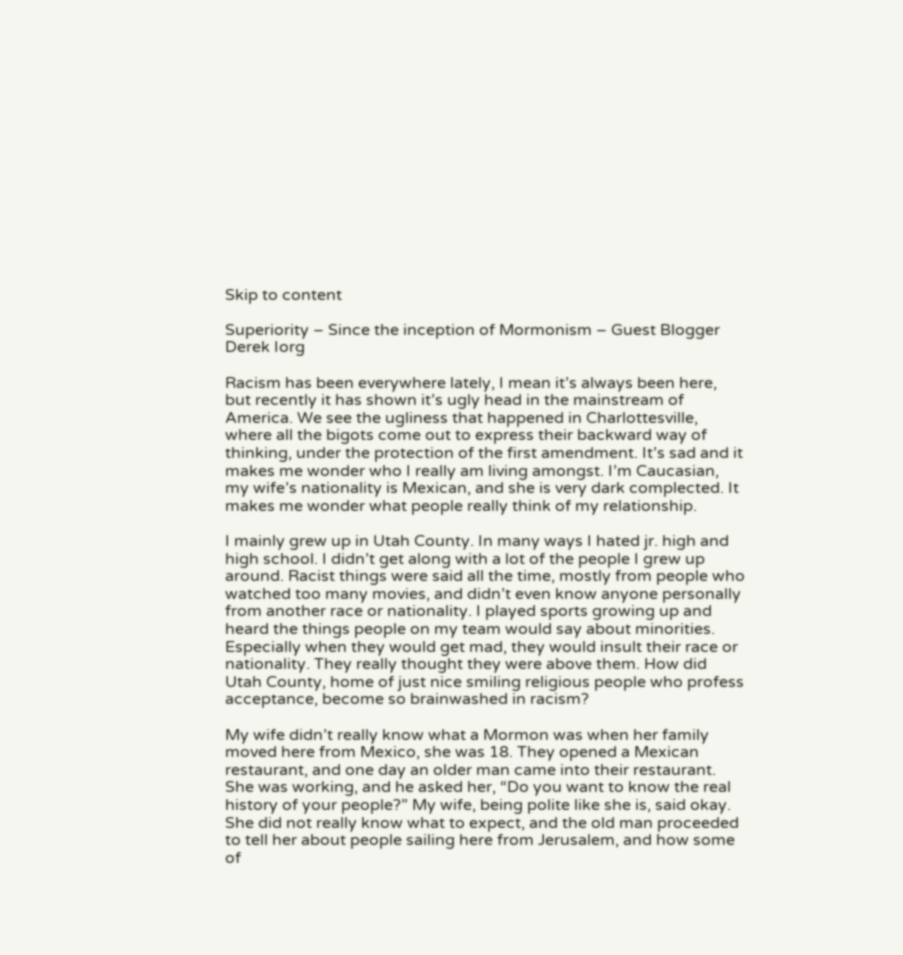Skip to content

Superiority – Since the inception of Mormonism – Guest Blogger Derek Iorg

Racism has been everywhere lately, I mean it’s always been here, but recently it has shown it’s ugly head in the mainstream of America. We see the ugliness that happened in Charlottesville, where all the bigots come out to express their backward way of thinking, under the protection of the first amendment. It’s sad and it makes me wonder who I really am living amongst. I’m Caucasian, my wife’s nationality is Mexican, and she is very dark complected. It makes me wonder what people really think of my relationship.

I mainly grew up in Utah County. In many ways I hated jr. high and high school. I didn’t get along with a lot of the people I grew up around. Racist things were said all the time, mostly from people who watched too many movies, and didn’t even know anyone personally from another race or nationality. I played sports growing up and heard the things people on my team would say about minorities. Especially when they would get mad, they would insult their race or nationality. They really thought they were above them. How did Utah County, home of just nice smiling religious people who profess acceptance, become so brainwashed in racism?

My wife didn’t really know what a Mormon was when her family moved here from Mexico, she was 18. They opened a Mexican restaurant, and one day an older man came into their restaurant.  She was working, and he asked her, “Do you want to know the real history of your people?” My wife, being polite like she is, said okay. She did not really know what to expect, and the old man proceeded to tell her about people sailing here from Jerusalem, and how some of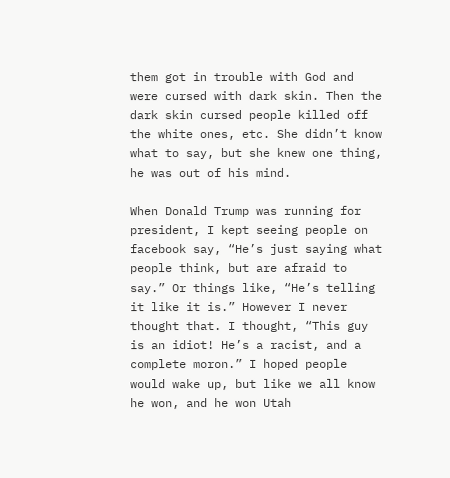them got in trouble with God and were cursed with dark skin. Then the dark skin cursed people killed off the white ones, etc. She didn’t know what to say, but she knew one thing, he was out of his mind.

When Donald Trump was running for president, I kept seeing people on facebook say, “He’s just saying what people think, but are afraid to say.” Or things like, “He’s telling it like it is.” However I never thought that. I thought, “This guy is an idiot! He’s a racist, and a complete moron.” I hoped people would wake up, but like we all know he won, and he won Utah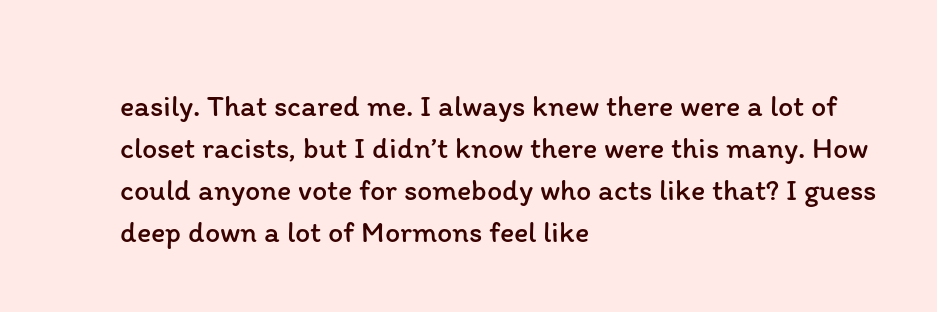easily. That scared me. I always knew there were a lot of closet racists, but I didn’t know there were this many. How could anyone vote for somebody who acts like that? I guess deep down a lot of Mormons feel like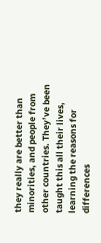they really are better than minorities, and people from other countries. They’ve been taught this all their lives, learning the reasons for differences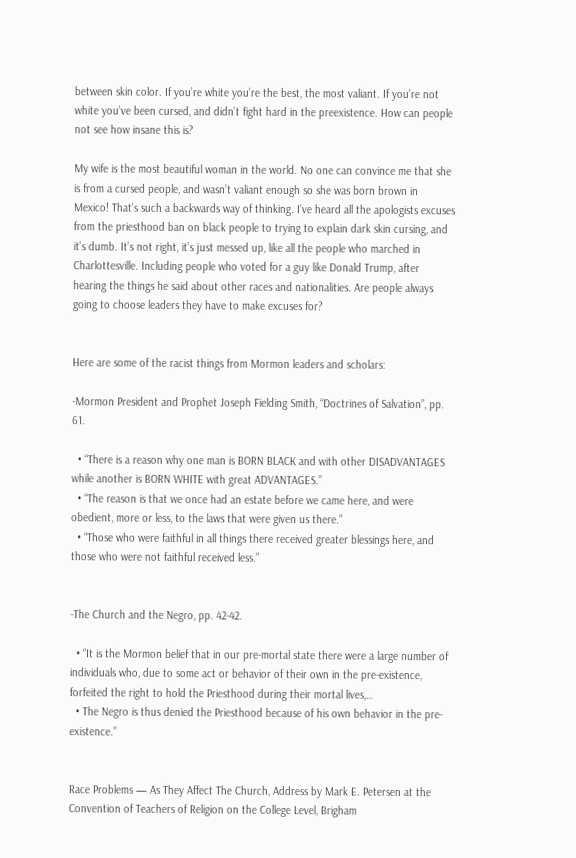between skin color. If you’re white you’re the best, the most valiant. If you’re not white you’ve been cursed, and didn’t fight hard in the preexistence. How can people not see how insane this is?

My wife is the most beautiful woman in the world. No one can convince me that she is from a cursed people, and wasn’t valiant enough so she was born brown in Mexico! That’s such a backwards way of thinking. I’ve heard all the apologists excuses from the priesthood ban on black people to trying to explain dark skin cursing, and it’s dumb. It’s not right, it’s just messed up, like all the people who marched in Charlottesville. Including people who voted for a guy like Donald Trump, after hearing the things he said about other races and nationalities. Are people always going to choose leaders they have to make excuses for?


Here are some of the racist things from Mormon leaders and scholars:

-Mormon President and Prophet Joseph Fielding Smith, “Doctrines of Salvation”, pp. 61.

  • “There is a reason why one man is BORN BLACK and with other DISADVANTAGES while another is BORN WHITE with great ADVANTAGES.”
  • “The reason is that we once had an estate before we came here, and were obedient, more or less, to the laws that were given us there.”
  • “Those who were faithful in all things there received greater blessings here, and those who were not faithful received less.”


-The Church and the Negro, pp. 42-42.

  • “It is the Mormon belief that in our pre-mortal state there were a large number of individuals who, due to some act or behavior of their own in the pre-existence, forfeited the right to hold the Priesthood during their mortal lives,…
  • The Negro is thus denied the Priesthood because of his own behavior in the pre-existence.”


Race Problems — As They Affect The Church, Address by Mark E. Petersen at the Convention of Teachers of Religion on the College Level, Brigham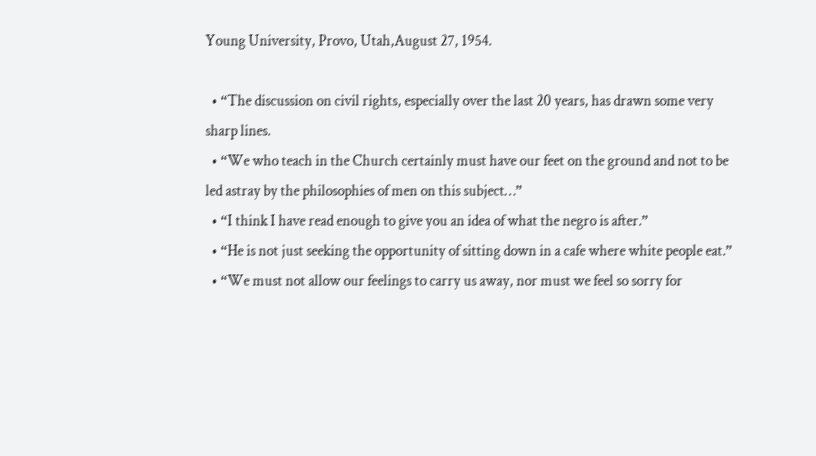Young University, Provo, Utah,August 27, 1954.

  • “The discussion on civil rights, especially over the last 20 years, has drawn some very sharp lines.
  • “We who teach in the Church certainly must have our feet on the ground and not to be led astray by the philosophies of men on this subject…”
  • “I think I have read enough to give you an idea of what the negro is after.”
  • “He is not just seeking the opportunity of sitting down in a cafe where white people eat.”
  • “We must not allow our feelings to carry us away, nor must we feel so sorry for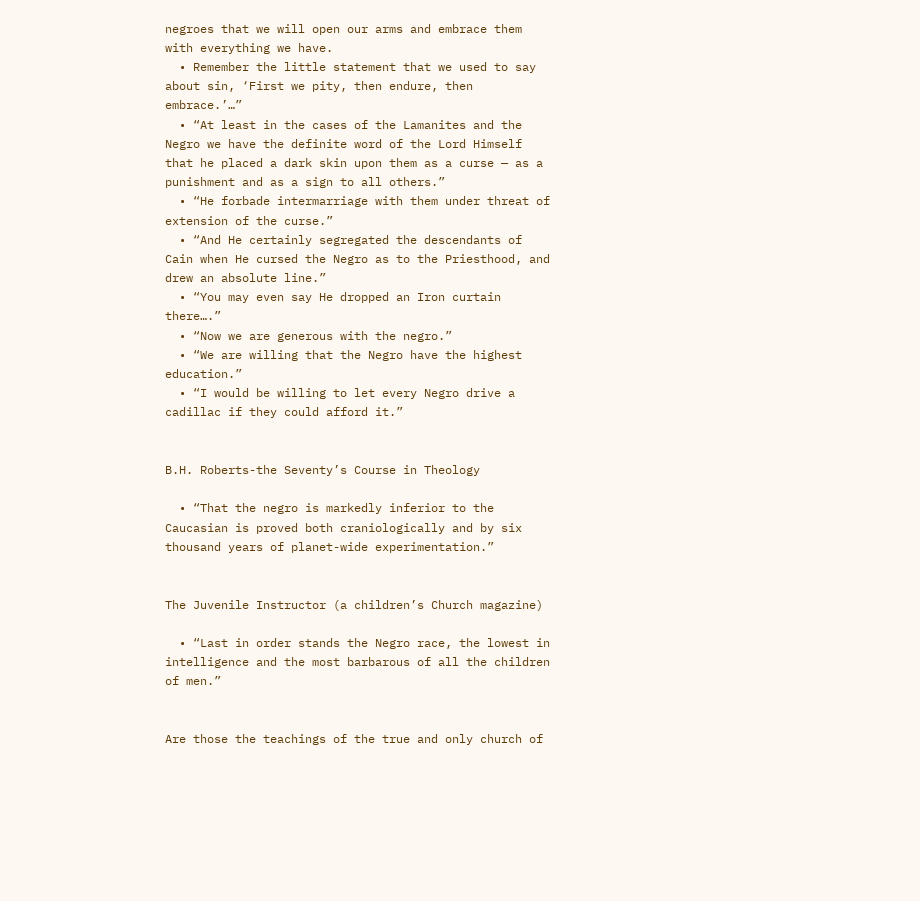negroes that we will open our arms and embrace them with everything we have.
  • Remember the little statement that we used to say about sin, ‘First we pity, then endure, then embrace.’…”
  • “At least in the cases of the Lamanites and the Negro we have the definite word of the Lord Himself that he placed a dark skin upon them as a curse — as a punishment and as a sign to all others.”
  • “He forbade intermarriage with them under threat of extension of the curse.”
  • “And He certainly segregated the descendants of Cain when He cursed the Negro as to the Priesthood, and drew an absolute line.”
  • “You may even say He dropped an Iron curtain there….”
  • “Now we are generous with the negro.”
  • “We are willing that the Negro have the highest education.”
  • “I would be willing to let every Negro drive a cadillac if they could afford it.”


B.H. Roberts-the Seventy’s Course in Theology

  • “That the negro is markedly inferior to the Caucasian is proved both craniologically and by six thousand years of planet-wide experimentation.”


The Juvenile Instructor (a children’s Church magazine)

  • “Last in order stands the Negro race, the lowest in intelligence and the most barbarous of all the children of men.”


Are those the teachings of the true and only church of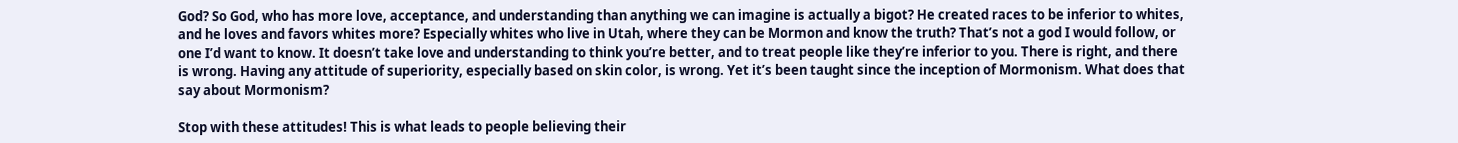God? So God, who has more love, acceptance, and understanding than anything we can imagine is actually a bigot? He created races to be inferior to whites, and he loves and favors whites more? Especially whites who live in Utah, where they can be Mormon and know the truth? That’s not a god I would follow, or one I’d want to know. It doesn’t take love and understanding to think you’re better, and to treat people like they’re inferior to you. There is right, and there is wrong. Having any attitude of superiority, especially based on skin color, is wrong. Yet it’s been taught since the inception of Mormonism. What does that say about Mormonism?

Stop with these attitudes! This is what leads to people believing their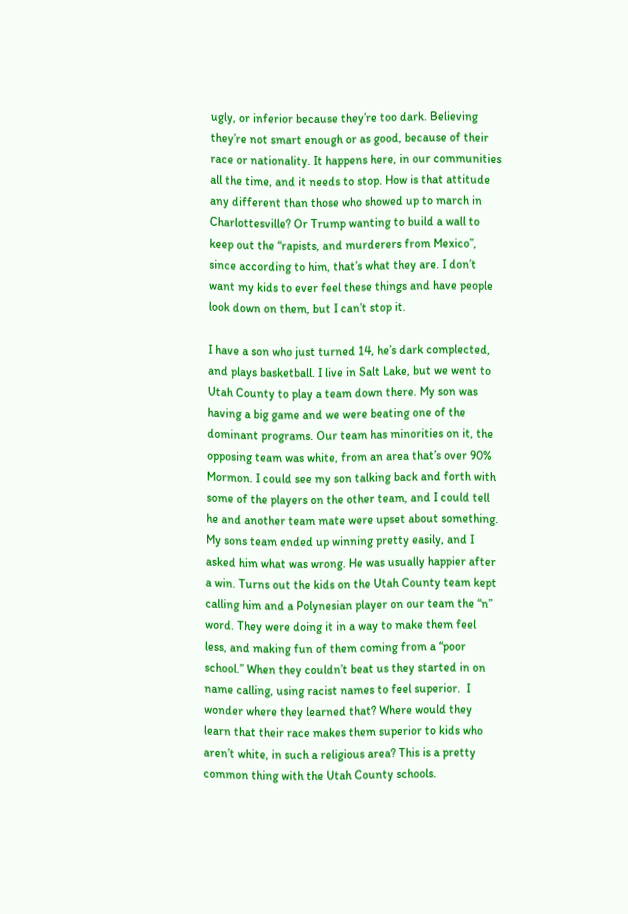ugly, or inferior because they’re too dark. Believing they’re not smart enough or as good, because of their race or nationality. It happens here, in our communities all the time, and it needs to stop. How is that attitude any different than those who showed up to march in Charlottesville? Or Trump wanting to build a wall to keep out the “rapists, and murderers from Mexico”, since according to him, that’s what they are. I don’t want my kids to ever feel these things and have people look down on them, but I can’t stop it.

I have a son who just turned 14, he’s dark complected, and plays basketball. I live in Salt Lake, but we went to Utah County to play a team down there. My son was having a big game and we were beating one of the dominant programs. Our team has minorities on it, the opposing team was white, from an area that’s over 90% Mormon. I could see my son talking back and forth with some of the players on the other team, and I could tell he and another team mate were upset about something. My sons team ended up winning pretty easily, and I asked him what was wrong. He was usually happier after a win. Turns out the kids on the Utah County team kept calling him and a Polynesian player on our team the “n” word. They were doing it in a way to make them feel less, and making fun of them coming from a “poor school.” When they couldn’t beat us they started in on name calling, using racist names to feel superior.  I wonder where they learned that? Where would they learn that their race makes them superior to kids who aren’t white, in such a religious area? This is a pretty common thing with the Utah County schools.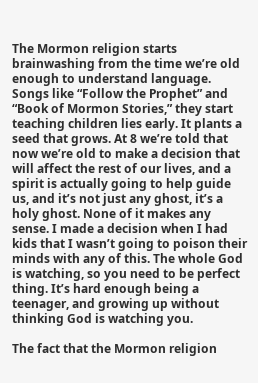The Mormon religion starts brainwashing from the time we’re old enough to understand language. Songs like “Follow the Prophet” and “Book of Mormon Stories,” they start teaching children lies early. It plants a seed that grows. At 8 we’re told that now we’re old to make a decision that will affect the rest of our lives, and a spirit is actually going to help guide us, and it’s not just any ghost, it’s a holy ghost. None of it makes any sense. I made a decision when I had kids that I wasn’t going to poison their minds with any of this. The whole God is watching, so you need to be perfect thing. It’s hard enough being a teenager, and growing up without thinking God is watching you.

The fact that the Mormon religion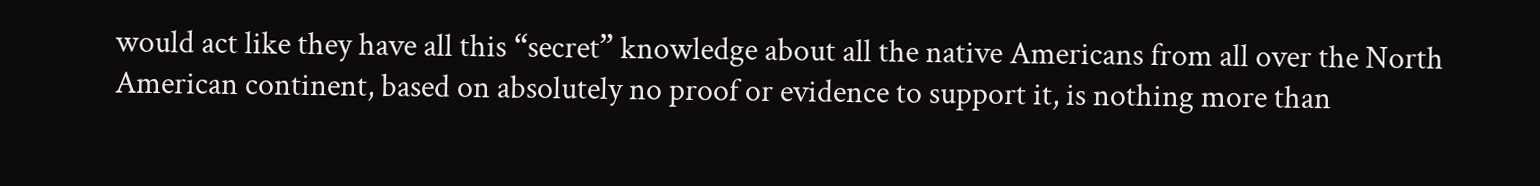would act like they have all this “secret” knowledge about all the native Americans from all over the North American continent, based on absolutely no proof or evidence to support it, is nothing more than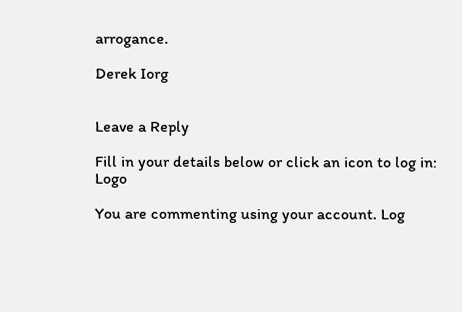arrogance.

Derek Iorg


Leave a Reply

Fill in your details below or click an icon to log in: Logo

You are commenting using your account. Log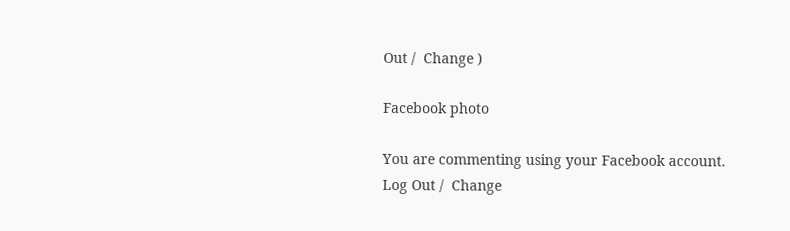Out /  Change )

Facebook photo

You are commenting using your Facebook account. Log Out /  Change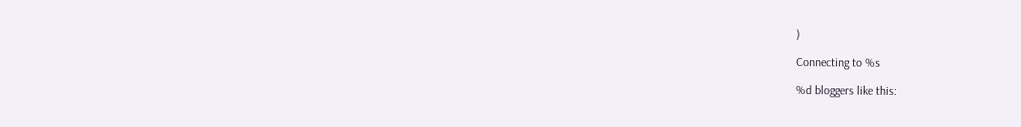)

Connecting to %s

%d bloggers like this: